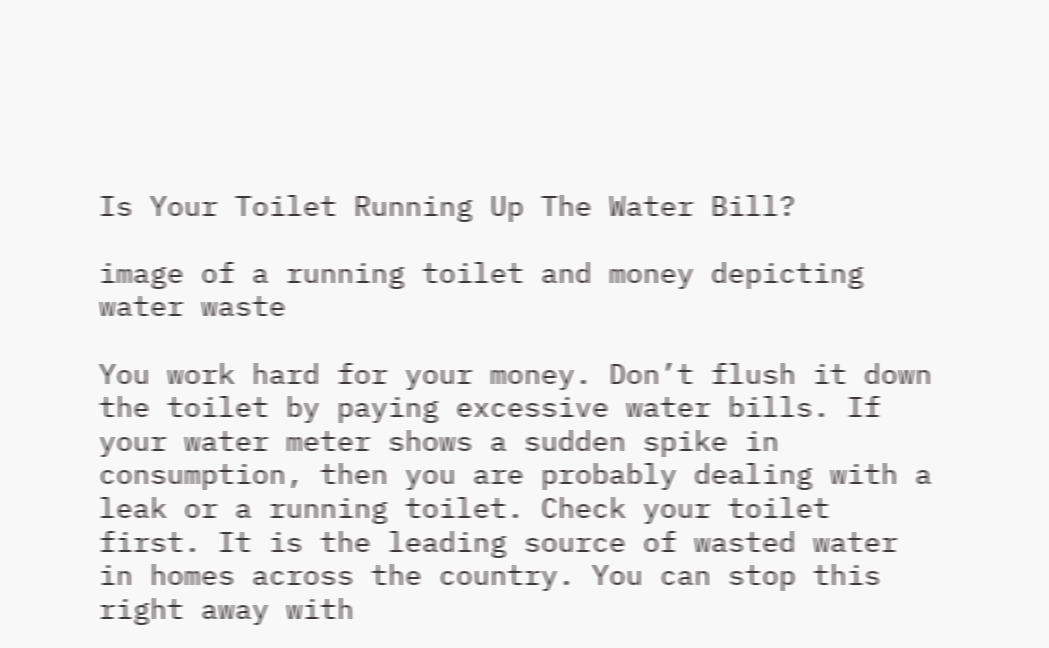Is Your Toilet Running Up The Water Bill?

image of a running toilet and money depicting water waste

You work hard for your money. Don’t flush it down the toilet by paying excessive water bills. If your water meter shows a sudden spike in consumption, then you are probably dealing with a leak or a running toilet. Check your toilet first. It is the leading source of wasted water in homes across the country. You can stop this right away with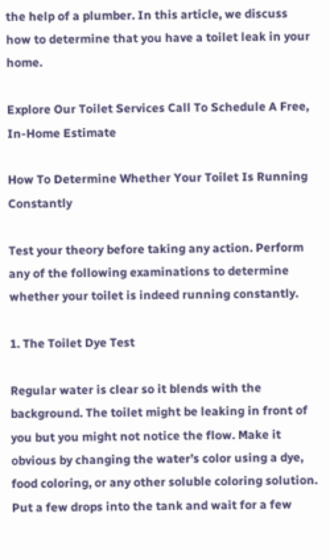the help of a plumber. In this article, we discuss how to determine that you have a toilet leak in your home.

Explore Our Toilet Services Call To Schedule A Free, In-Home Estimate

How To Determine Whether Your Toilet Is Running Constantly

Test your theory before taking any action. Perform any of the following examinations to determine whether your toilet is indeed running constantly.

1. The Toilet Dye Test

Regular water is clear so it blends with the background. The toilet might be leaking in front of you but you might not notice the flow. Make it obvious by changing the water’s color using a dye, food coloring, or any other soluble coloring solution. Put a few drops into the tank and wait for a few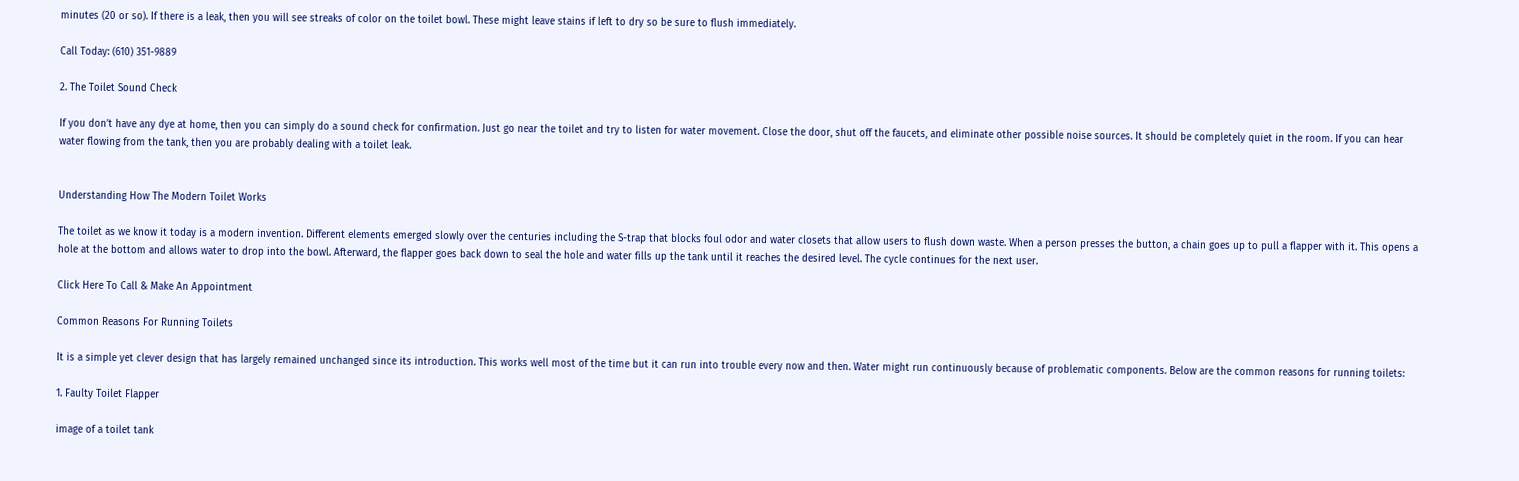minutes (20 or so). If there is a leak, then you will see streaks of color on the toilet bowl. These might leave stains if left to dry so be sure to flush immediately.

Call Today: (610) 351-9889

2. The Toilet Sound Check

If you don’t have any dye at home, then you can simply do a sound check for confirmation. Just go near the toilet and try to listen for water movement. Close the door, shut off the faucets, and eliminate other possible noise sources. It should be completely quiet in the room. If you can hear water flowing from the tank, then you are probably dealing with a toilet leak.


Understanding How The Modern Toilet Works

The toilet as we know it today is a modern invention. Different elements emerged slowly over the centuries including the S-trap that blocks foul odor and water closets that allow users to flush down waste. When a person presses the button, a chain goes up to pull a flapper with it. This opens a hole at the bottom and allows water to drop into the bowl. Afterward, the flapper goes back down to seal the hole and water fills up the tank until it reaches the desired level. The cycle continues for the next user.

Click Here To Call & Make An Appointment

Common Reasons For Running Toilets

It is a simple yet clever design that has largely remained unchanged since its introduction. This works well most of the time but it can run into trouble every now and then. Water might run continuously because of problematic components. Below are the common reasons for running toilets:

1. Faulty Toilet Flapper

image of a toilet tank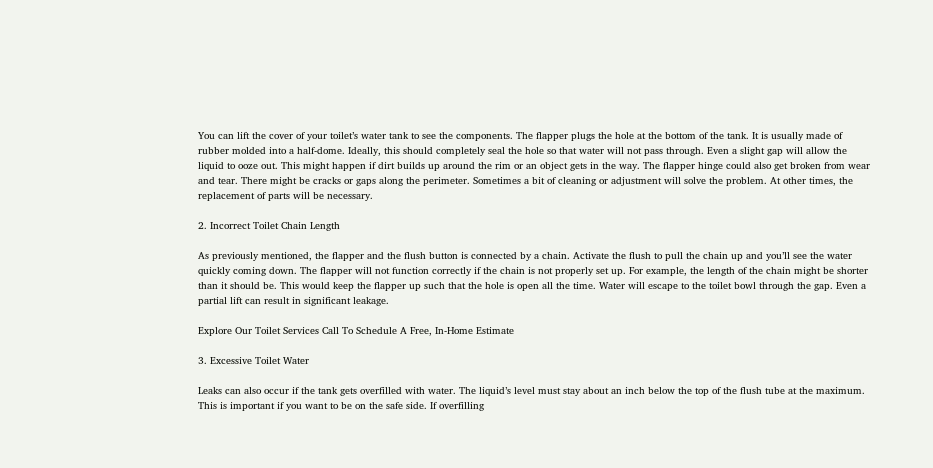You can lift the cover of your toilet’s water tank to see the components. The flapper plugs the hole at the bottom of the tank. It is usually made of rubber molded into a half-dome. Ideally, this should completely seal the hole so that water will not pass through. Even a slight gap will allow the liquid to ooze out. This might happen if dirt builds up around the rim or an object gets in the way. The flapper hinge could also get broken from wear and tear. There might be cracks or gaps along the perimeter. Sometimes a bit of cleaning or adjustment will solve the problem. At other times, the replacement of parts will be necessary.

2. Incorrect Toilet Chain Length

As previously mentioned, the flapper and the flush button is connected by a chain. Activate the flush to pull the chain up and you’ll see the water quickly coming down. The flapper will not function correctly if the chain is not properly set up. For example, the length of the chain might be shorter than it should be. This would keep the flapper up such that the hole is open all the time. Water will escape to the toilet bowl through the gap. Even a partial lift can result in significant leakage.

Explore Our Toilet Services Call To Schedule A Free, In-Home Estimate

3. Excessive Toilet Water

Leaks can also occur if the tank gets overfilled with water. The liquid’s level must stay about an inch below the top of the flush tube at the maximum. This is important if you want to be on the safe side. If overfilling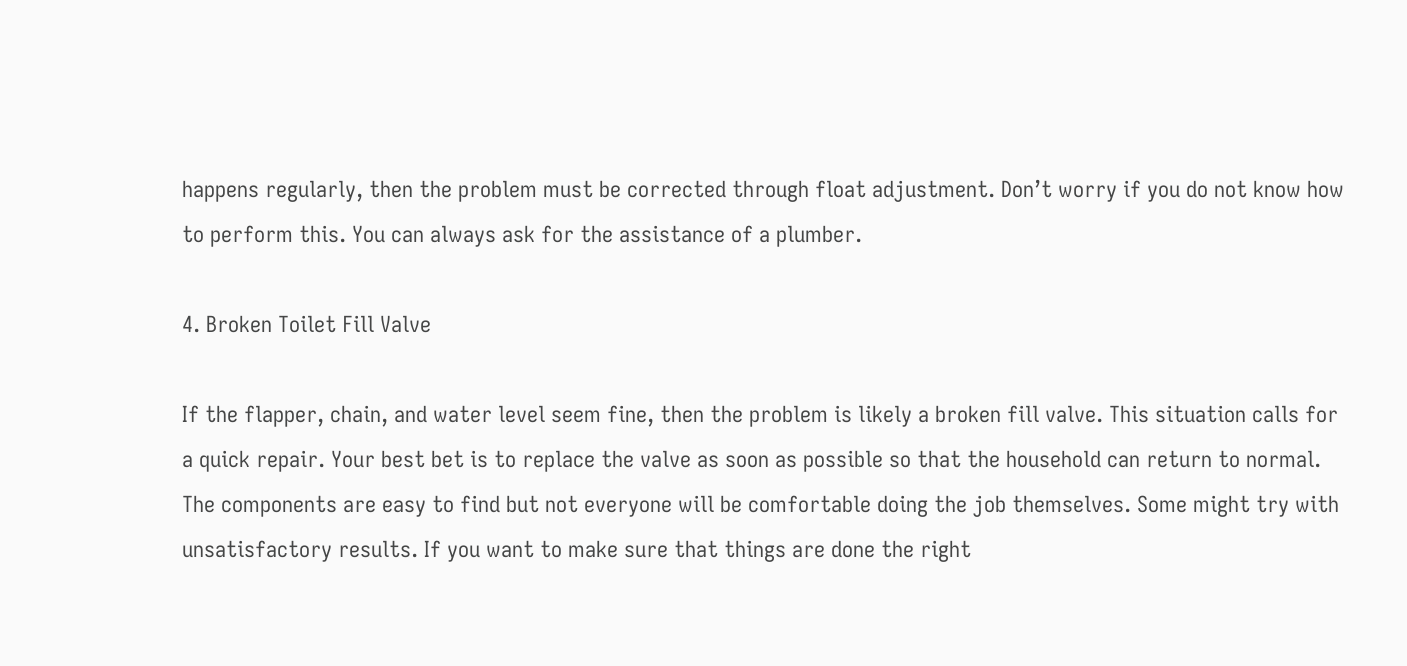happens regularly, then the problem must be corrected through float adjustment. Don’t worry if you do not know how to perform this. You can always ask for the assistance of a plumber.

4. Broken Toilet Fill Valve

If the flapper, chain, and water level seem fine, then the problem is likely a broken fill valve. This situation calls for a quick repair. Your best bet is to replace the valve as soon as possible so that the household can return to normal. The components are easy to find but not everyone will be comfortable doing the job themselves. Some might try with unsatisfactory results. If you want to make sure that things are done the right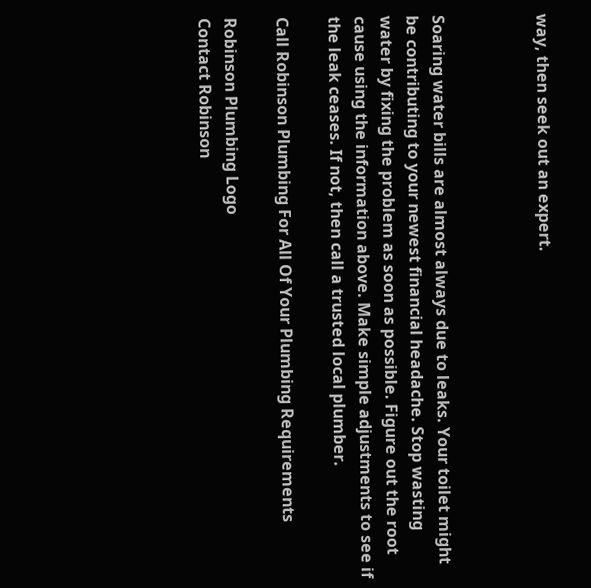way, then seek out an expert.



Soaring water bills are almost always due to leaks. Your toilet might be contributing to your newest financial headache. Stop wasting water by fixing the problem as soon as possible. Figure out the root cause using the information above. Make simple adjustments to see if the leak ceases. If not, then call a trusted local plumber.

Call Robinson Plumbing For All Of Your Plumbing Requirements

Robinson Plumbing Logo
Contact Robinson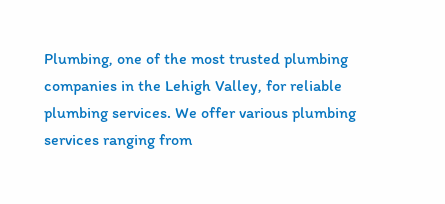Plumbing, one of the most trusted plumbing companies in the Lehigh Valley, for reliable plumbing services. We offer various plumbing services ranging from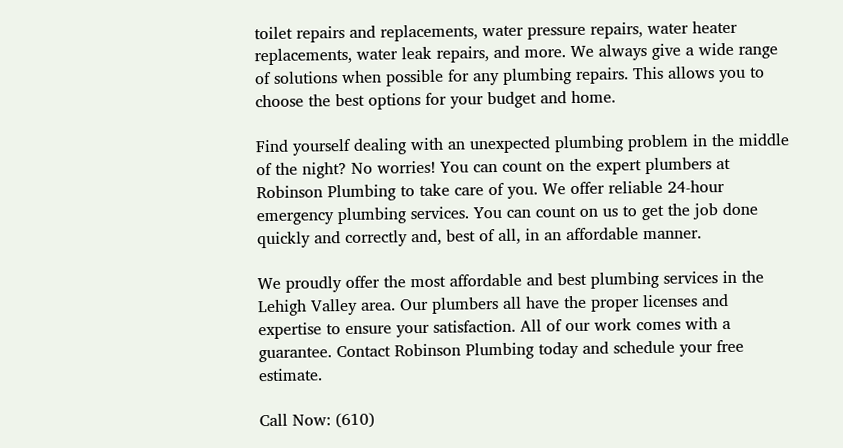toilet repairs and replacements, water pressure repairs, water heater replacements, water leak repairs, and more. We always give a wide range of solutions when possible for any plumbing repairs. This allows you to choose the best options for your budget and home.

Find yourself dealing with an unexpected plumbing problem in the middle of the night? No worries! You can count on the expert plumbers at Robinson Plumbing to take care of you. We offer reliable 24-hour emergency plumbing services. You can count on us to get the job done quickly and correctly and, best of all, in an affordable manner.

We proudly offer the most affordable and best plumbing services in the Lehigh Valley area. Our plumbers all have the proper licenses and expertise to ensure your satisfaction. All of our work comes with a guarantee. Contact Robinson Plumbing today and schedule your free estimate.

Call Now: (610)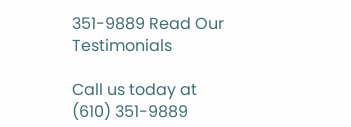351-9889 Read Our Testimonials

Call us today at (610) 351-9889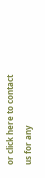or click here to contact us for any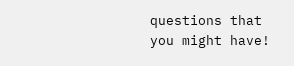questions that you might have!